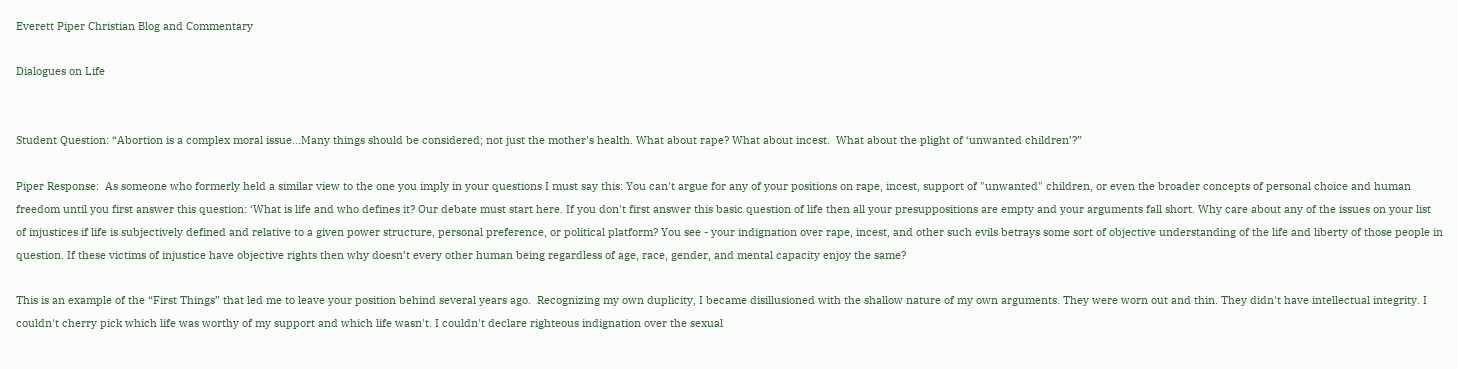Everett Piper Christian Blog and Commentary

Dialogues on Life


Student Question: “Abortion is a complex moral issue…Many things should be considered; not just the mother's health. What about rape? What about incest.  What about the plight of ‘unwanted children’?”

Piper Response:  As someone who formerly held a similar view to the one you imply in your questions I must say this: You can't argue for any of your positions on rape, incest, support of "unwanted" children, or even the broader concepts of personal choice and human freedom until you first answer this question: ‘What is life and who defines it? Our debate must start here. If you don't first answer this basic question of life then all your presuppositions are empty and your arguments fall short. Why care about any of the issues on your list of injustices if life is subjectively defined and relative to a given power structure, personal preference, or political platform? You see - your indignation over rape, incest, and other such evils betrays some sort of objective understanding of the life and liberty of those people in question. If these victims of injustice have objective rights then why doesn’t every other human being regardless of age, race, gender, and mental capacity enjoy the same?

This is an example of the “First Things” that led me to leave your position behind several years ago.  Recognizing my own duplicity, I became disillusioned with the shallow nature of my own arguments. They were worn out and thin. They didn't have intellectual integrity. I couldn't cherry pick which life was worthy of my support and which life wasn't. I couldn't declare righteous indignation over the sexual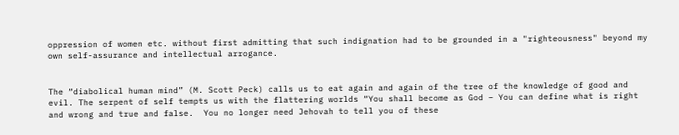oppression of women etc. without first admitting that such indignation had to be grounded in a "righteousness" beyond my own self-assurance and intellectual arrogance.


The “diabolical human mind” (M. Scott Peck) calls us to eat again and again of the tree of the knowledge of good and evil. The serpent of self tempts us with the flattering worlds “You shall become as God – You can define what is right and wrong and true and false.  You no longer need Jehovah to tell you of these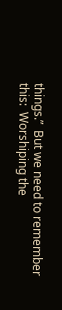things.”  But we need to remember this:  Worshiping the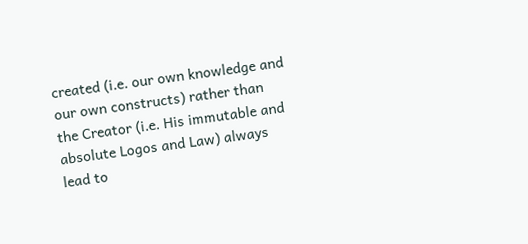created (i.e. our own knowledge and our own constructs) rather than the Creator (i.e. His immutable and absolute Logos and Law) always lead to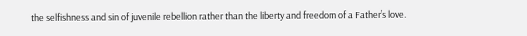the selfishness and sin of juvenile rebellion rather than the liberty and freedom of a Father’s love.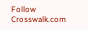Follow Crosswalk.com